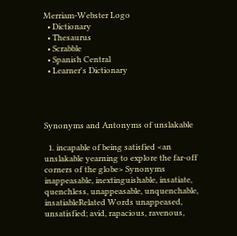Merriam-Webster Logo
  • Dictionary
  • Thesaurus
  • Scrabble
  • Spanish Central
  • Learner's Dictionary




Synonyms and Antonyms of unslakable

  1. incapable of being satisfied <an unslakable yearning to explore the far-off corners of the globe> Synonyms inappeasable, inextinguishable, insatiate, quenchless, unappeasable, unquenchable, insatiableRelated Words unappeased, unsatisfied; avid, rapacious, ravenous,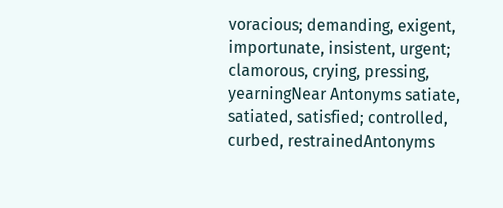voracious; demanding, exigent, importunate, insistent, urgent; clamorous, crying, pressing, yearningNear Antonyms satiate, satiated, satisfied; controlled, curbed, restrainedAntonyms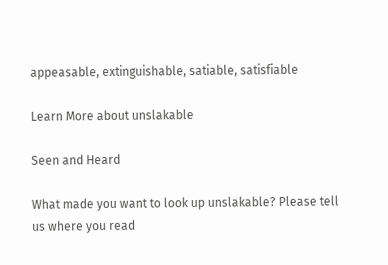appeasable, extinguishable, satiable, satisfiable

Learn More about unslakable

Seen and Heard

What made you want to look up unslakable? Please tell us where you read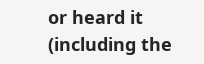or heard it (including the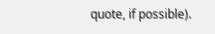quote, if possible).